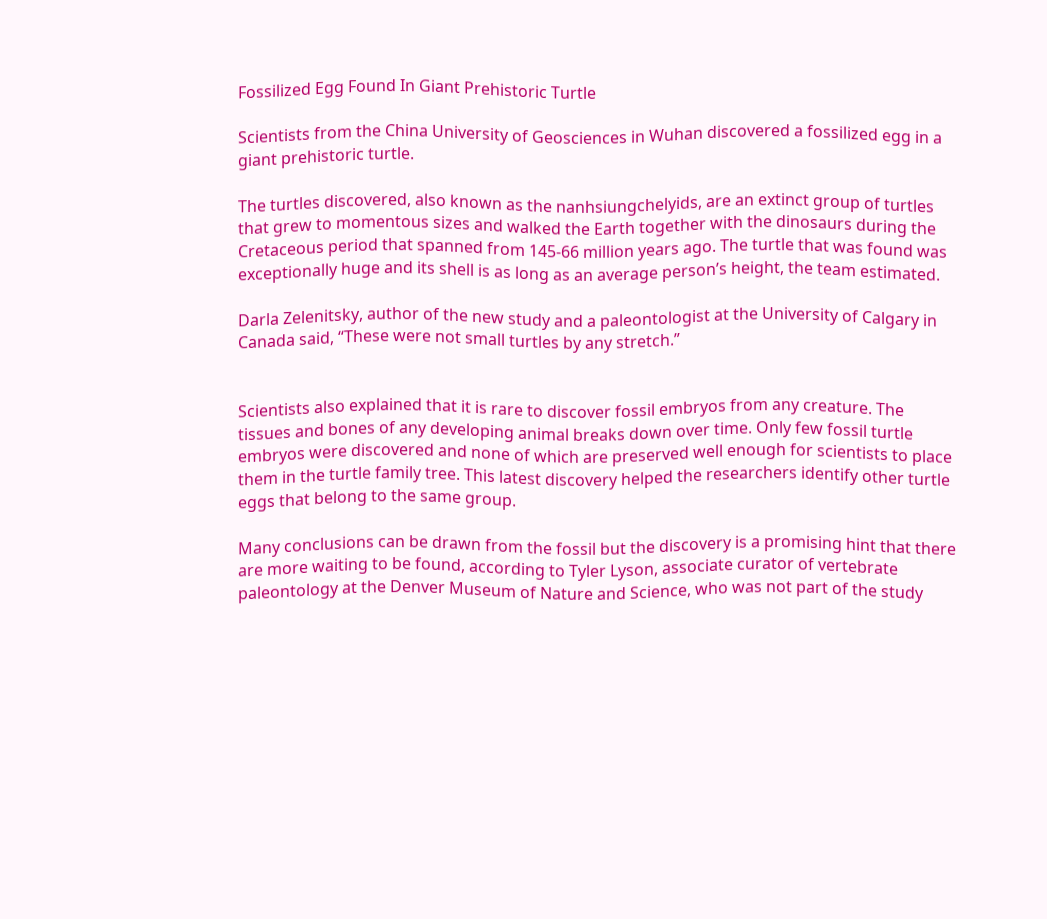Fossilized Egg Found In Giant Prehistoric Turtle

Scientists from the China University of Geosciences in Wuhan discovered a fossilized egg in a giant prehistoric turtle.

The turtles discovered, also known as the nanhsiungchelyids, are an extinct group of turtles that grew to momentous sizes and walked the Earth together with the dinosaurs during the Cretaceous period that spanned from 145-66 million years ago. The turtle that was found was exceptionally huge and its shell is as long as an average person’s height, the team estimated.

Darla Zelenitsky, author of the new study and a paleontologist at the University of Calgary in Canada said, “These were not small turtles by any stretch.”


Scientists also explained that it is rare to discover fossil embryos from any creature. The tissues and bones of any developing animal breaks down over time. Only few fossil turtle embryos were discovered and none of which are preserved well enough for scientists to place them in the turtle family tree. This latest discovery helped the researchers identify other turtle eggs that belong to the same group.

Many conclusions can be drawn from the fossil but the discovery is a promising hint that there are more waiting to be found, according to Tyler Lyson, associate curator of vertebrate paleontology at the Denver Museum of Nature and Science, who was not part of the study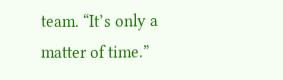team. “It’s only a matter of time.”